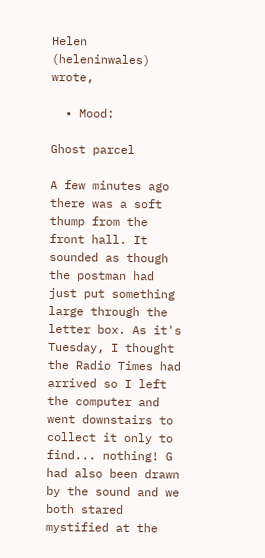Helen (heleninwales) wrote,

  • Mood:

Ghost parcel

A few minutes ago there was a soft thump from the front hall. It sounded as though the postman had just put something large through the letter box. As it's Tuesday, I thought the Radio Times had arrived so I left the computer and went downstairs to collect it only to find... nothing! G had also been drawn by the sound and we both stared mystified at the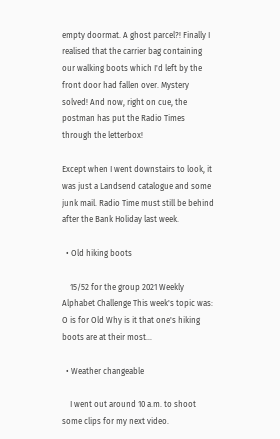empty doormat. A ghost parcel?! Finally I realised that the carrier bag containing our walking boots which I'd left by the front door had fallen over. Mystery solved! And now, right on cue, the postman has put the Radio Times through the letterbox!

Except when I went downstairs to look, it was just a Landsend catalogue and some junk mail. Radio Time must still be behind after the Bank Holiday last week.

  • Old hiking boots

    15/52 for the group 2021 Weekly Alphabet Challenge This week's topic was: O is for Old Why is it that one's hiking boots are at their most…

  • Weather changeable

    I went out around 10 a.m. to shoot some clips for my next video.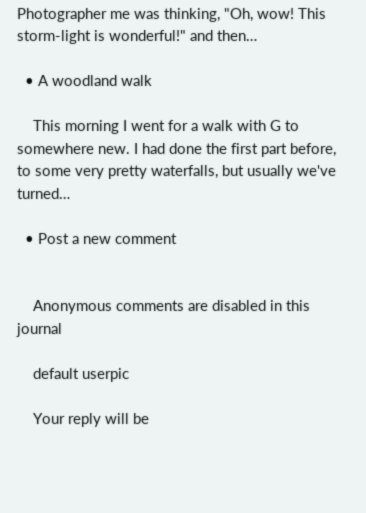Photographer me was thinking, "Oh, wow! This storm-light is wonderful!" and then…

  • A woodland walk

    This morning I went for a walk with G to somewhere new. I had done the first part before, to some very pretty waterfalls, but usually we've turned…

  • Post a new comment


    Anonymous comments are disabled in this journal

    default userpic

    Your reply will be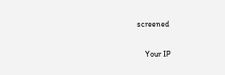screened

    Your IP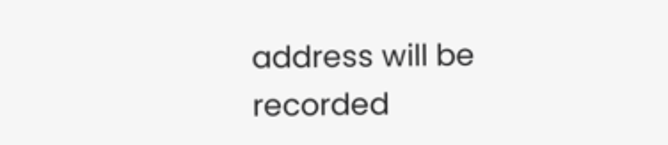address will be recorded